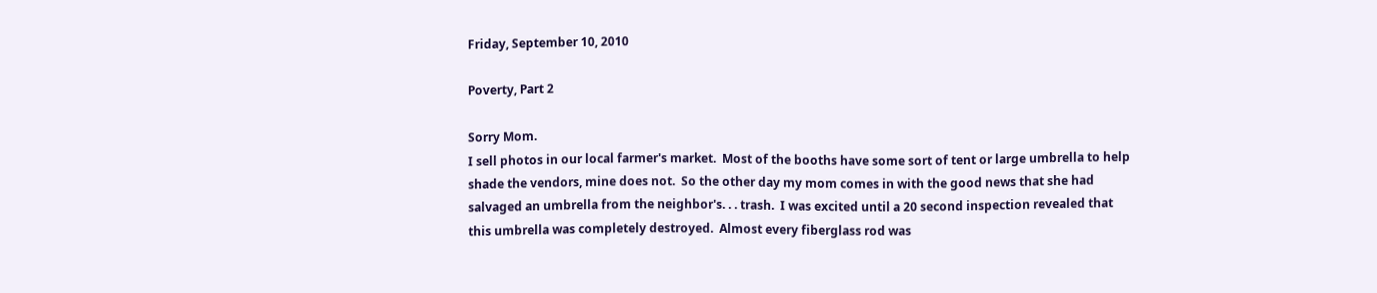Friday, September 10, 2010

Poverty, Part 2

Sorry Mom.
I sell photos in our local farmer's market.  Most of the booths have some sort of tent or large umbrella to help shade the vendors, mine does not.  So the other day my mom comes in with the good news that she had salvaged an umbrella from the neighbor's. . . trash.  I was excited until a 20 second inspection revealed that this umbrella was completely destroyed.  Almost every fiberglass rod was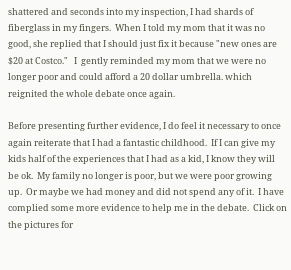shattered and seconds into my inspection, I had shards of fiberglass in my fingers.  When I told my mom that it was no good, she replied that I should just fix it because "new ones are $20 at Costco."   I  gently reminded my mom that we were no longer poor and could afford a 20 dollar umbrella. which reignited the whole debate once again.

Before presenting further evidence, I do feel it necessary to once again reiterate that I had a fantastic childhood.  If I can give my kids half of the experiences that I had as a kid, I know they will be ok.  My family no longer is poor, but we were poor growing up.  Or maybe we had money and did not spend any of it.  I have complied some more evidence to help me in the debate.  Click on the pictures for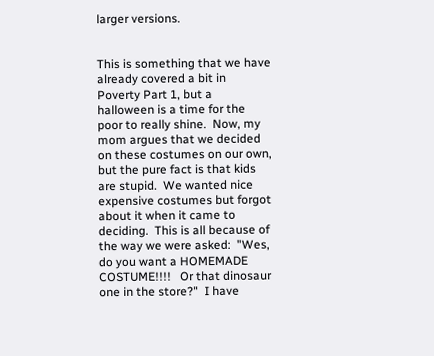larger versions.


This is something that we have already covered a bit in Poverty Part 1, but a halloween is a time for the poor to really shine.  Now, my mom argues that we decided on these costumes on our own, but the pure fact is that kids are stupid.  We wanted nice expensive costumes but forgot about it when it came to deciding.  This is all because of the way we were asked:  "Wes, do you want a HOMEMADE COSTUME!!!!   Or that dinosaur one in the store?"  I have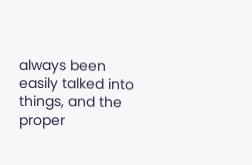always been easily talked into things, and the proper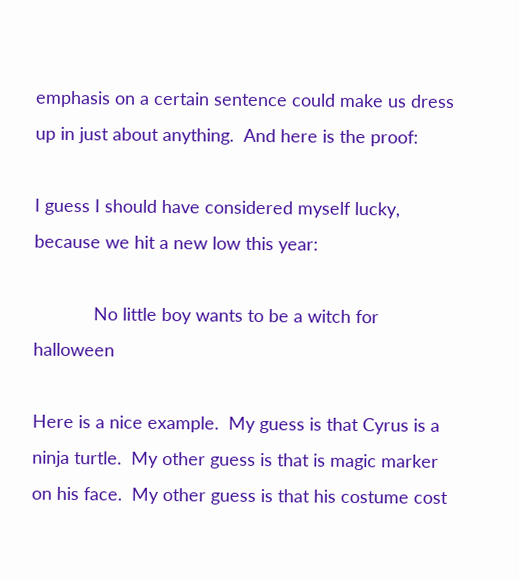emphasis on a certain sentence could make us dress up in just about anything.  And here is the proof:

I guess I should have considered myself lucky, because we hit a new low this year:

            No little boy wants to be a witch for halloween

Here is a nice example.  My guess is that Cyrus is a ninja turtle.  My other guess is that is magic marker on his face.  My other guess is that his costume cost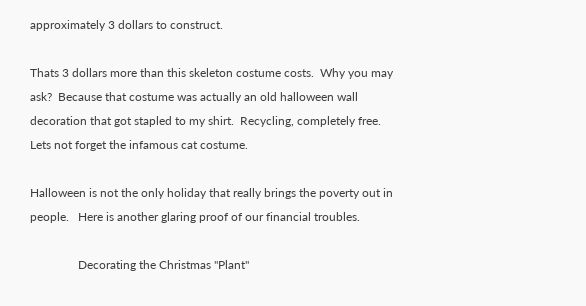approximately 3 dollars to construct.

Thats 3 dollars more than this skeleton costume costs.  Why you may ask?  Because that costume was actually an old halloween wall decoration that got stapled to my shirt.  Recycling, completely free.  Lets not forget the infamous cat costume.

Halloween is not the only holiday that really brings the poverty out in people.   Here is another glaring proof of our financial troubles.

                Decorating the Christmas "Plant"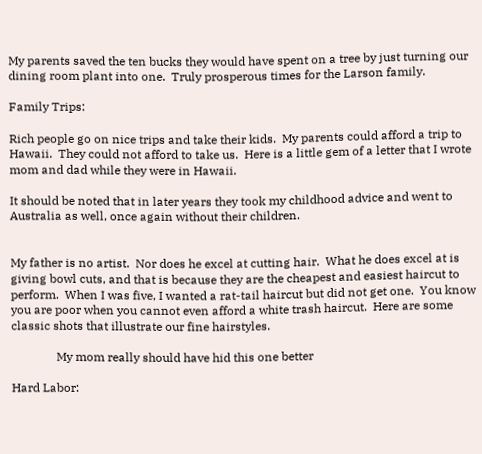My parents saved the ten bucks they would have spent on a tree by just turning our dining room plant into one.  Truly prosperous times for the Larson family.

Family Trips:

Rich people go on nice trips and take their kids.  My parents could afford a trip to Hawaii.  They could not afford to take us.  Here is a little gem of a letter that I wrote mom and dad while they were in Hawaii.

It should be noted that in later years they took my childhood advice and went to Australia as well, once again without their children.


My father is no artist.  Nor does he excel at cutting hair.  What he does excel at is giving bowl cuts, and that is because they are the cheapest and easiest haircut to perform.  When I was five, I wanted a rat-tail haircut but did not get one.  You know you are poor when you cannot even afford a white trash haircut.  Here are some classic shots that illustrate our fine hairstyles.

               My mom really should have hid this one better

Hard Labor: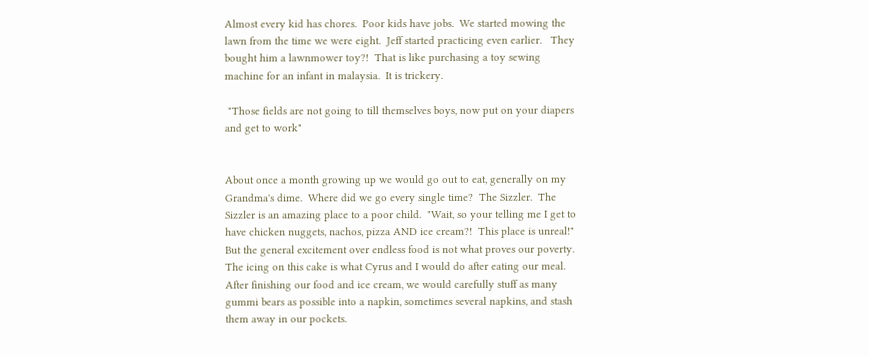Almost every kid has chores.  Poor kids have jobs.  We started mowing the lawn from the time we were eight.  Jeff started practicing even earlier.   They bought him a lawnmower toy?!  That is like purchasing a toy sewing machine for an infant in malaysia.  It is trickery.

 "Those fields are not going to till themselves boys, now put on your diapers and get to work"


About once a month growing up we would go out to eat, generally on my Grandma's dime.  Where did we go every single time?  The Sizzler.  The Sizzler is an amazing place to a poor child.  "Wait, so your telling me I get to have chicken nuggets, nachos, pizza AND ice cream?!  This place is unreal!"  But the general excitement over endless food is not what proves our poverty.  The icing on this cake is what Cyrus and I would do after eating our meal.  After finishing our food and ice cream, we would carefully stuff as many gummi bears as possible into a napkin, sometimes several napkins, and stash them away in our pockets.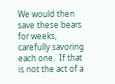We would then save these bears for weeks, carefully savoring each one.  If that is not the act of a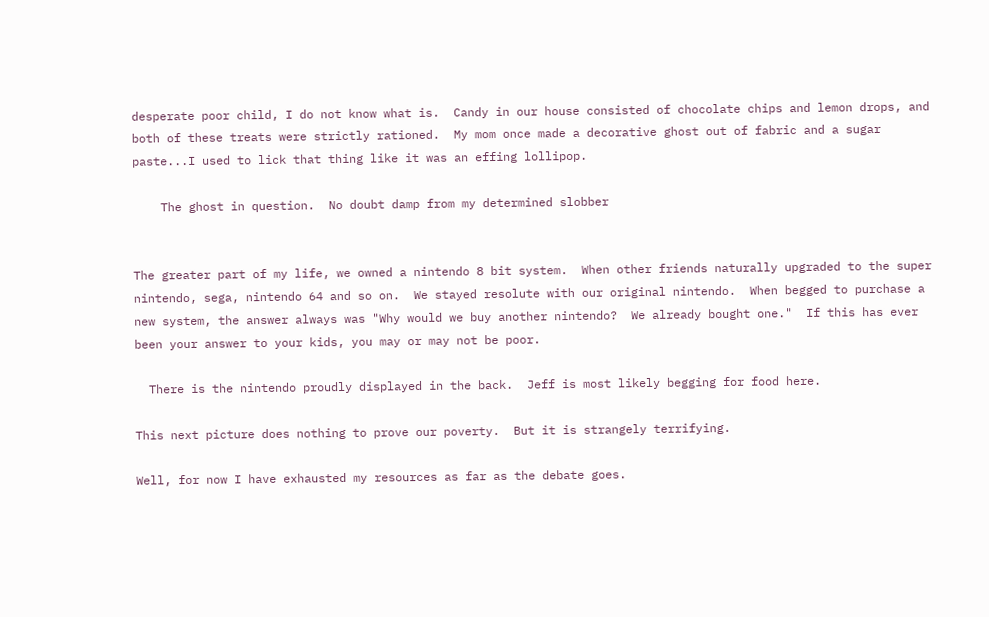desperate poor child, I do not know what is.  Candy in our house consisted of chocolate chips and lemon drops, and both of these treats were strictly rationed.  My mom once made a decorative ghost out of fabric and a sugar paste...I used to lick that thing like it was an effing lollipop.

    The ghost in question.  No doubt damp from my determined slobber


The greater part of my life, we owned a nintendo 8 bit system.  When other friends naturally upgraded to the super nintendo, sega, nintendo 64 and so on.  We stayed resolute with our original nintendo.  When begged to purchase a new system, the answer always was "Why would we buy another nintendo?  We already bought one."  If this has ever been your answer to your kids, you may or may not be poor.

  There is the nintendo proudly displayed in the back.  Jeff is most likely begging for food here.

This next picture does nothing to prove our poverty.  But it is strangely terrifying.

Well, for now I have exhausted my resources as far as the debate goes.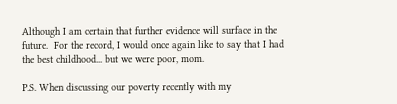Although I am certain that further evidence will surface in the future.  For the record, I would once again like to say that I had the best childhood... but we were poor, mom.

P.S. When discussing our poverty recently with my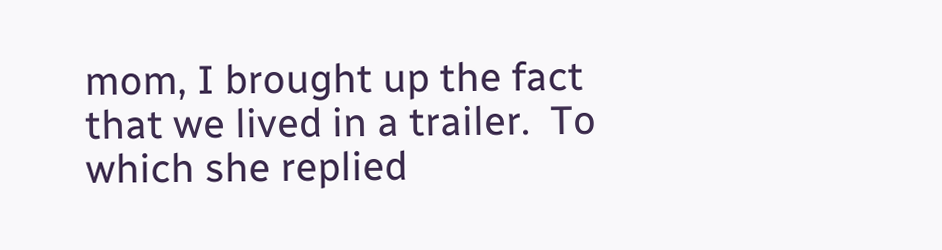mom, I brought up the fact that we lived in a trailer.  To which she replied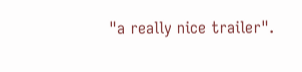"a really nice trailer".